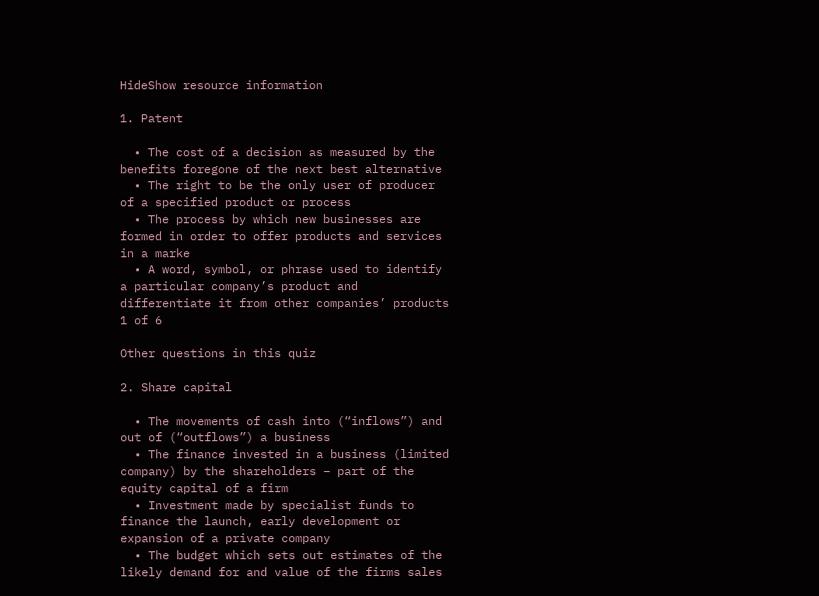HideShow resource information

1. Patent

  • The cost of a decision as measured by the benefits foregone of the next best alternative
  • The right to be the only user of producer of a specified product or process
  • The process by which new businesses are formed in order to offer products and services in a marke
  • A word, symbol, or phrase used to identify a particular company’s product and differentiate it from other companies’ products
1 of 6

Other questions in this quiz

2. Share capital

  • The movements of cash into (“inflows”) and out of (“outflows”) a business
  • The finance invested in a business (limited company) by the shareholders – part of the equity capital of a firm
  • Investment made by specialist funds to finance the launch, early development or expansion of a private company
  • The budget which sets out estimates of the likely demand for and value of the firms sales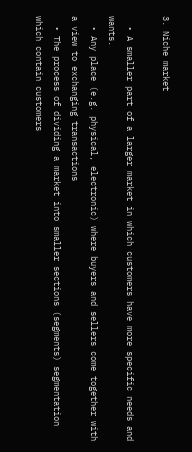3. Niche market

  • A smaller part of a larger market in which customers have more specific needs and wants.
  • Any place (e.g. physical, electronic) where buyers and sellers come together with a view to exchanging transactions
  • The process of dividing a market into smaller sections (segments) segmentation which contain customers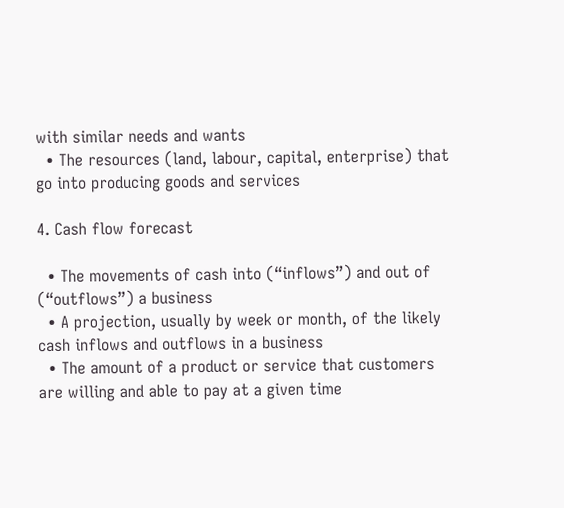with similar needs and wants
  • The resources (land, labour, capital, enterprise) that go into producing goods and services

4. Cash flow forecast

  • The movements of cash into (“inflows”) and out of (“outflows”) a business
  • A projection, usually by week or month, of the likely cash inflows and outflows in a business
  • The amount of a product or service that customers are willing and able to pay at a given time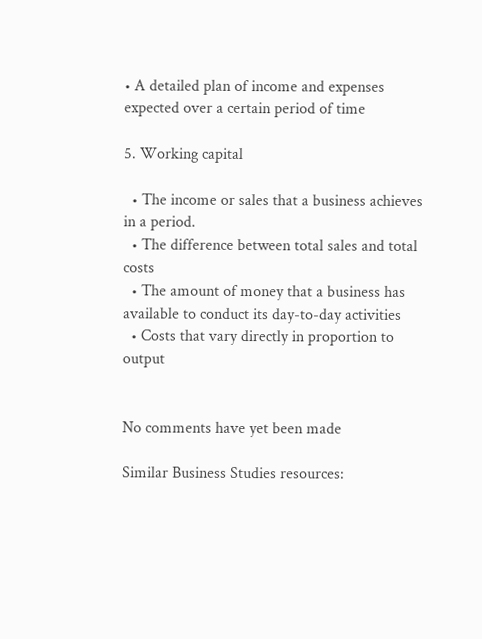• A detailed plan of income and expenses expected over a certain period of time

5. Working capital

  • The income or sales that a business achieves in a period.
  • The difference between total sales and total costs
  • The amount of money that a business has available to conduct its day-to-day activities
  • Costs that vary directly in proportion to output


No comments have yet been made

Similar Business Studies resources: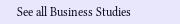See all Business Studies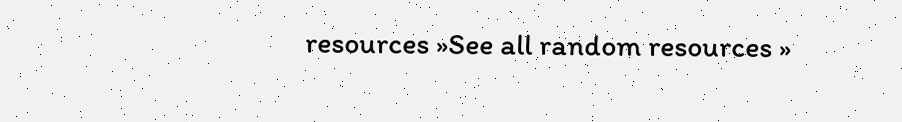resources »See all random resources »